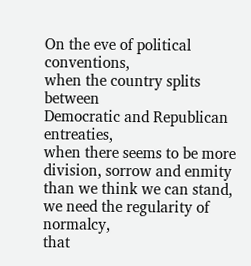On the eve of political conventions,
when the country splits between
Democratic and Republican entreaties,
when there seems to be more
division, sorrow and enmity
than we think we can stand,
we need the regularity of normalcy,
that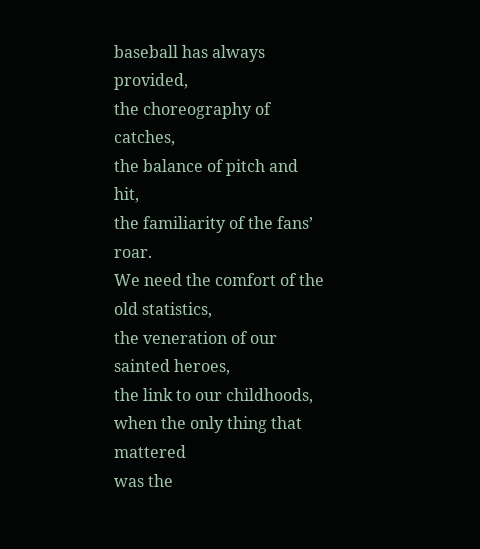baseball has always provided,
the choreography of catches,
the balance of pitch and hit,
the familiarity of the fans’ roar.
We need the comfort of the old statistics,
the veneration of our sainted heroes,
the link to our childhoods,
when the only thing that mattered
was the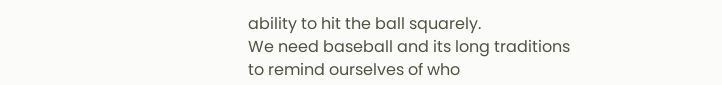ability to hit the ball squarely.
We need baseball and its long traditions
to remind ourselves of who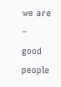we are –
good people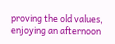proving the old values,
enjoying an afternoon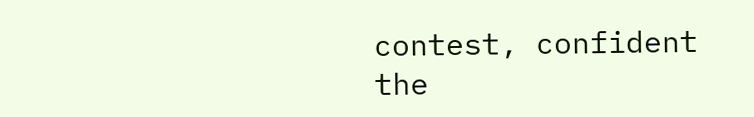contest, confident
the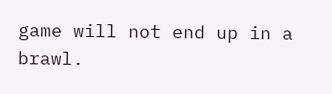game will not end up in a brawl.